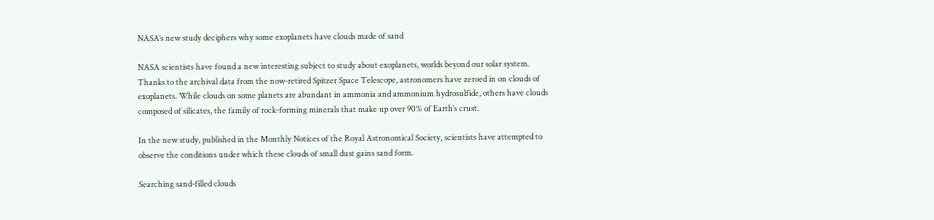NASA’s new study deciphers why some exoplanets have clouds made of sand

NASA scientists have found a new interesting subject to study about exoplanets, worlds beyond our solar system. Thanks to the archival data from the now-retired Spitzer Space Telescope, astronomers have zeroed in on clouds of exoplanets. While clouds on some planets are abundant in ammonia and ammonium hydrosulfide, others have clouds composed of silicates, the family of rock-forming minerals that make up over 90% of Earth’s crust.

In the new study, published in the Monthly Notices of the Royal Astronomical Society, scientists have attempted to observe the conditions under which these clouds of small dust gains sand form.

Searching sand-filled clouds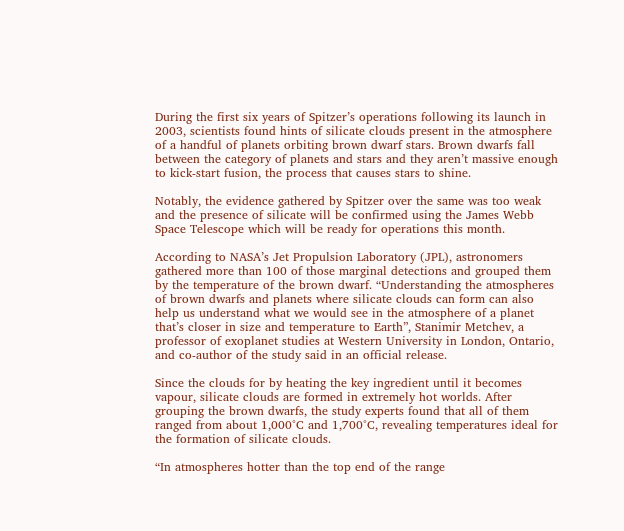During the first six years of Spitzer’s operations following its launch in 2003, scientists found hints of silicate clouds present in the atmosphere of a handful of planets orbiting brown dwarf stars. Brown dwarfs fall between the category of planets and stars and they aren’t massive enough to kick-start fusion, the process that causes stars to shine.

Notably, the evidence gathered by Spitzer over the same was too weak and the presence of silicate will be confirmed using the James Webb Space Telescope which will be ready for operations this month.

According to NASA’s Jet Propulsion Laboratory (JPL), astronomers gathered more than 100 of those marginal detections and grouped them by the temperature of the brown dwarf. “Understanding the atmospheres of brown dwarfs and planets where silicate clouds can form can also help us understand what we would see in the atmosphere of a planet that’s closer in size and temperature to Earth”, Stanimir Metchev, a professor of exoplanet studies at Western University in London, Ontario, and co-author of the study said in an official release.

Since the clouds for by heating the key ingredient until it becomes vapour, silicate clouds are formed in extremely hot worlds. After grouping the brown dwarfs, the study experts found that all of them ranged from about 1,000°C and 1,700°C, revealing temperatures ideal for the formation of silicate clouds.

“In atmospheres hotter than the top end of the range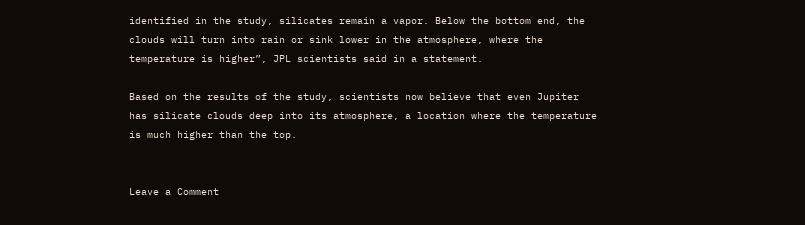identified in the study, silicates remain a vapor. Below the bottom end, the clouds will turn into rain or sink lower in the atmosphere, where the temperature is higher”, JPL scientists said in a statement.

Based on the results of the study, scientists now believe that even Jupiter has silicate clouds deep into its atmosphere, a location where the temperature is much higher than the top.


Leave a Comment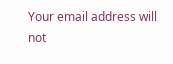Your email address will not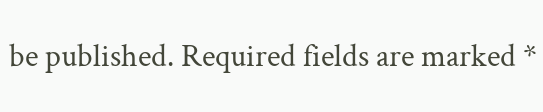be published. Required fields are marked *